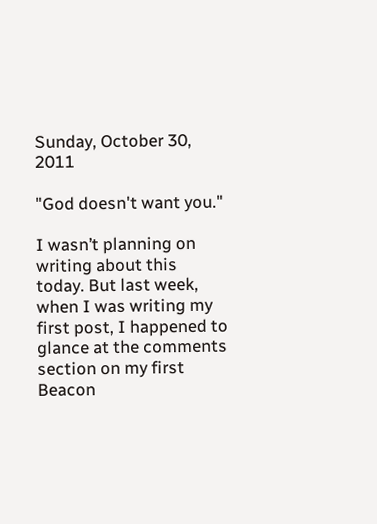Sunday, October 30, 2011

"God doesn't want you."

I wasn’t planning on writing about this today. But last week, when I was writing my first post, I happened to glance at the comments section on my first Beacon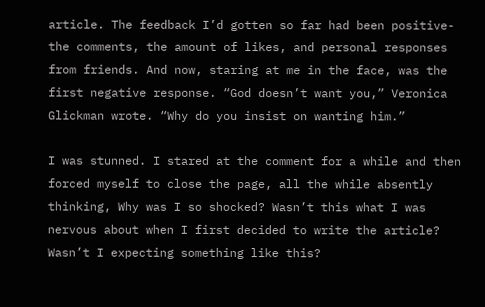article. The feedback I’d gotten so far had been positive- the comments, the amount of likes, and personal responses from friends. And now, staring at me in the face, was the first negative response. “God doesn’t want you,” Veronica Glickman wrote. “Why do you insist on wanting him.”

I was stunned. I stared at the comment for a while and then forced myself to close the page, all the while absently thinking, Why was I so shocked? Wasn’t this what I was nervous about when I first decided to write the article? Wasn’t I expecting something like this?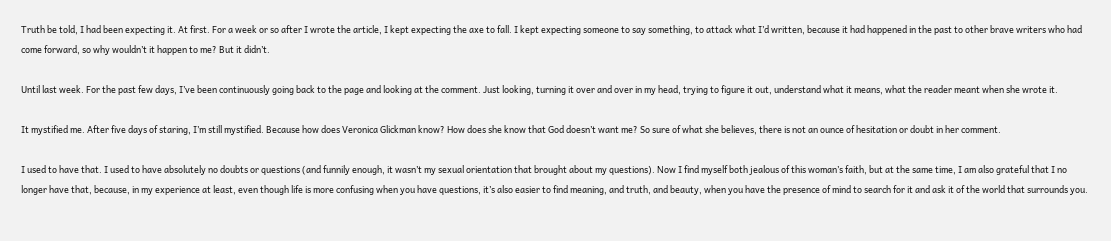Truth be told, I had been expecting it. At first. For a week or so after I wrote the article, I kept expecting the axe to fall. I kept expecting someone to say something, to attack what I’d written, because it had happened in the past to other brave writers who had come forward, so why wouldn’t it happen to me? But it didn’t.

Until last week. For the past few days, I’ve been continuously going back to the page and looking at the comment. Just looking, turning it over and over in my head, trying to figure it out, understand what it means, what the reader meant when she wrote it.

It mystified me. After five days of staring, I’m still mystified. Because how does Veronica Glickman know? How does she know that God doesn’t want me? So sure of what she believes, there is not an ounce of hesitation or doubt in her comment.

I used to have that. I used to have absolutely no doubts or questions (and funnily enough, it wasn’t my sexual orientation that brought about my questions). Now I find myself both jealous of this woman’s faith, but at the same time, I am also grateful that I no longer have that, because, in my experience at least, even though life is more confusing when you have questions, it’s also easier to find meaning, and truth, and beauty, when you have the presence of mind to search for it and ask it of the world that surrounds you.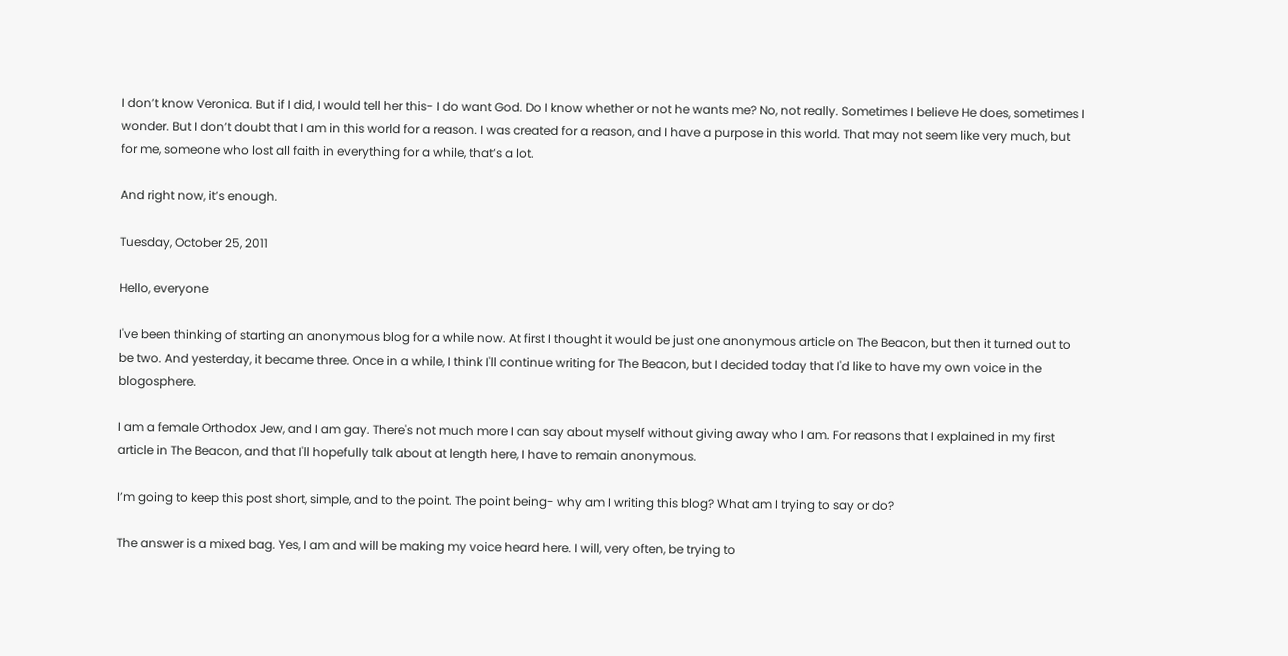I don’t know Veronica. But if I did, I would tell her this- I do want God. Do I know whether or not he wants me? No, not really. Sometimes I believe He does, sometimes I wonder. But I don’t doubt that I am in this world for a reason. I was created for a reason, and I have a purpose in this world. That may not seem like very much, but for me, someone who lost all faith in everything for a while, that’s a lot.

And right now, it’s enough.

Tuesday, October 25, 2011

Hello, everyone

I've been thinking of starting an anonymous blog for a while now. At first I thought it would be just one anonymous article on The Beacon, but then it turned out to be two. And yesterday, it became three. Once in a while, I think I'll continue writing for The Beacon, but I decided today that I'd like to have my own voice in the blogosphere.

I am a female Orthodox Jew, and I am gay. There's not much more I can say about myself without giving away who I am. For reasons that I explained in my first article in The Beacon, and that I'll hopefully talk about at length here, I have to remain anonymous.

I’m going to keep this post short, simple, and to the point. The point being- why am I writing this blog? What am I trying to say or do?

The answer is a mixed bag. Yes, I am and will be making my voice heard here. I will, very often, be trying to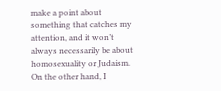make a point about something that catches my attention, and it won’t always necessarily be about homosexuality or Judaism. On the other hand, I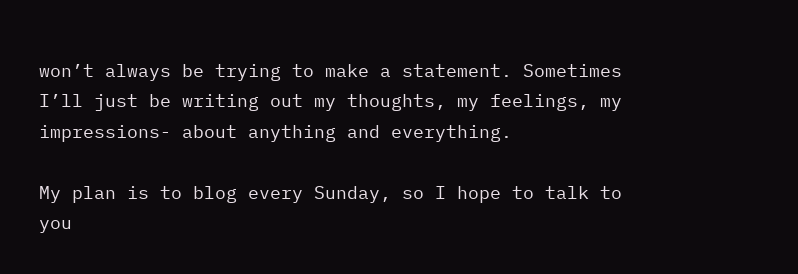won’t always be trying to make a statement. Sometimes I’ll just be writing out my thoughts, my feelings, my impressions- about anything and everything.

My plan is to blog every Sunday, so I hope to talk to you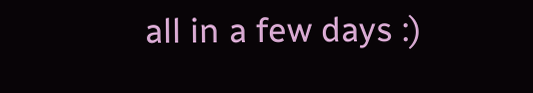all in a few days :)